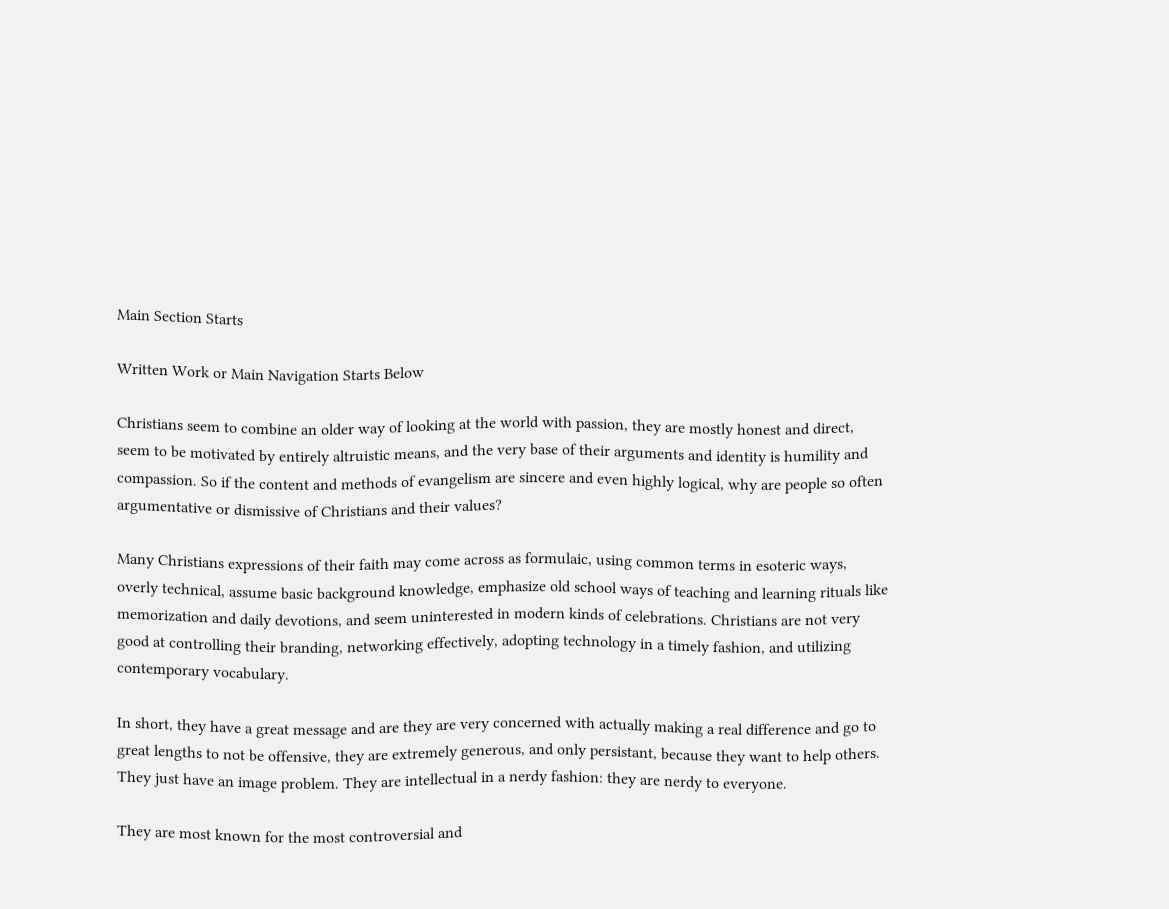Main Section Starts

Written Work or Main Navigation Starts Below

Christians seem to combine an older way of looking at the world with passion, they are mostly honest and direct, seem to be motivated by entirely altruistic means, and the very base of their arguments and identity is humility and compassion. So if the content and methods of evangelism are sincere and even highly logical, why are people so often argumentative or dismissive of Christians and their values?

Many Christians expressions of their faith may come across as formulaic, using common terms in esoteric ways, overly technical, assume basic background knowledge, emphasize old school ways of teaching and learning rituals like memorization and daily devotions, and seem uninterested in modern kinds of celebrations. Christians are not very good at controlling their branding, networking effectively, adopting technology in a timely fashion, and utilizing contemporary vocabulary.

In short, they have a great message and are they are very concerned with actually making a real difference and go to great lengths to not be offensive, they are extremely generous, and only persistant, because they want to help others. They just have an image problem. They are intellectual in a nerdy fashion: they are nerdy to everyone.

They are most known for the most controversial and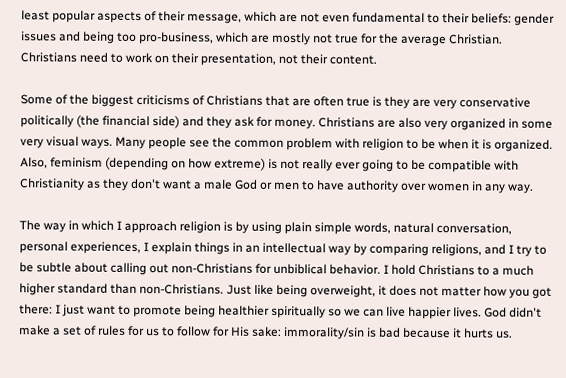least popular aspects of their message, which are not even fundamental to their beliefs: gender issues and being too pro-business, which are mostly not true for the average Christian. Christians need to work on their presentation, not their content.

Some of the biggest criticisms of Christians that are often true is they are very conservative politically (the financial side) and they ask for money. Christians are also very organized in some very visual ways. Many people see the common problem with religion to be when it is organized. Also, feminism (depending on how extreme) is not really ever going to be compatible with Christianity as they don't want a male God or men to have authority over women in any way.

The way in which I approach religion is by using plain simple words, natural conversation, personal experiences, I explain things in an intellectual way by comparing religions, and I try to be subtle about calling out non-Christians for unbiblical behavior. I hold Christians to a much higher standard than non-Christians. Just like being overweight, it does not matter how you got there: I just want to promote being healthier spiritually so we can live happier lives. God didn't make a set of rules for us to follow for His sake: immorality/sin is bad because it hurts us.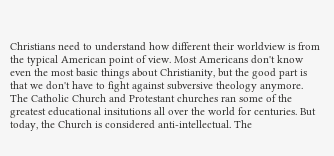Christians need to understand how different their worldview is from the typical American point of view. Most Americans don't know even the most basic things about Christianity, but the good part is that we don't have to fight against subversive theology anymore. The Catholic Church and Protestant churches ran some of the greatest educational insitutions all over the world for centuries. But today, the Church is considered anti-intellectual. The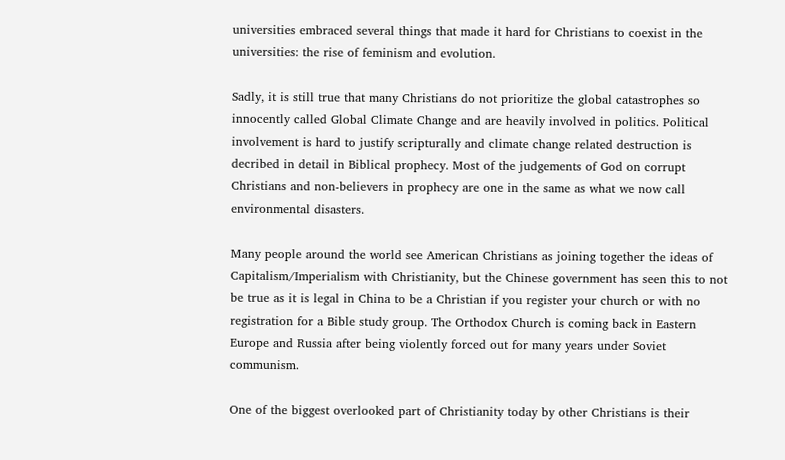universities embraced several things that made it hard for Christians to coexist in the universities: the rise of feminism and evolution.

Sadly, it is still true that many Christians do not prioritize the global catastrophes so innocently called Global Climate Change and are heavily involved in politics. Political involvement is hard to justify scripturally and climate change related destruction is decribed in detail in Biblical prophecy. Most of the judgements of God on corrupt Christians and non-believers in prophecy are one in the same as what we now call environmental disasters.

Many people around the world see American Christians as joining together the ideas of Capitalism/Imperialism with Christianity, but the Chinese government has seen this to not be true as it is legal in China to be a Christian if you register your church or with no registration for a Bible study group. The Orthodox Church is coming back in Eastern Europe and Russia after being violently forced out for many years under Soviet communism.

One of the biggest overlooked part of Christianity today by other Christians is their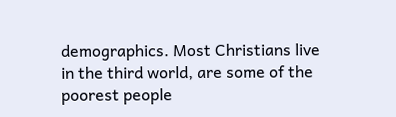demographics. Most Christians live in the third world, are some of the poorest people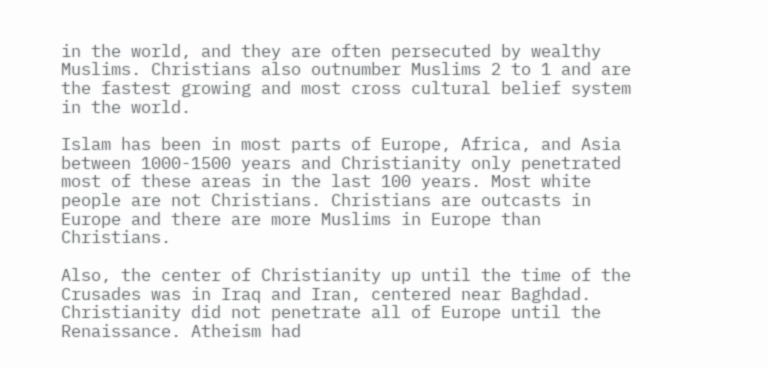in the world, and they are often persecuted by wealthy Muslims. Christians also outnumber Muslims 2 to 1 and are the fastest growing and most cross cultural belief system in the world.

Islam has been in most parts of Europe, Africa, and Asia between 1000-1500 years and Christianity only penetrated most of these areas in the last 100 years. Most white people are not Christians. Christians are outcasts in Europe and there are more Muslims in Europe than Christians.

Also, the center of Christianity up until the time of the Crusades was in Iraq and Iran, centered near Baghdad. Christianity did not penetrate all of Europe until the Renaissance. Atheism had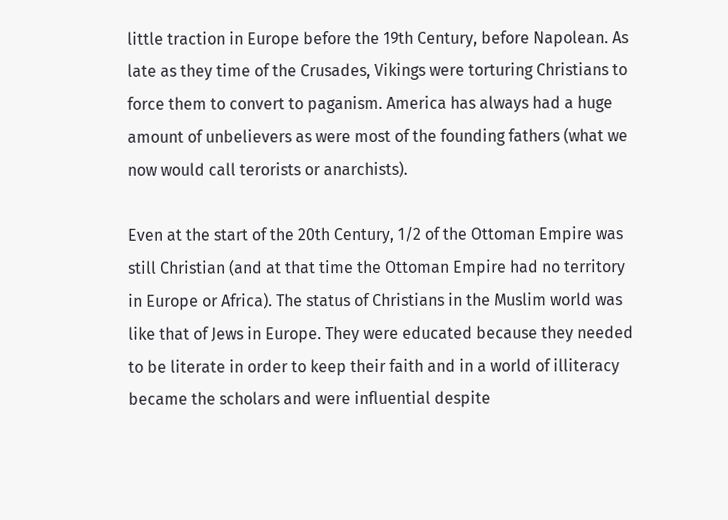little traction in Europe before the 19th Century, before Napolean. As late as they time of the Crusades, Vikings were torturing Christians to force them to convert to paganism. America has always had a huge amount of unbelievers as were most of the founding fathers (what we now would call terorists or anarchists).

Even at the start of the 20th Century, 1/2 of the Ottoman Empire was still Christian (and at that time the Ottoman Empire had no territory in Europe or Africa). The status of Christians in the Muslim world was like that of Jews in Europe. They were educated because they needed to be literate in order to keep their faith and in a world of illiteracy became the scholars and were influential despite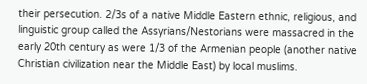their persecution. 2/3s of a native Middle Eastern ethnic, religious, and linguistic group called the Assyrians/Nestorians were massacred in the early 20th century as were 1/3 of the Armenian people (another native Christian civilization near the Middle East) by local muslims.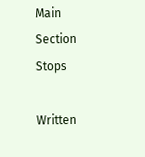Main Section Stops

Written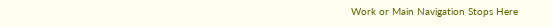Work or Main Navigation Stops Here